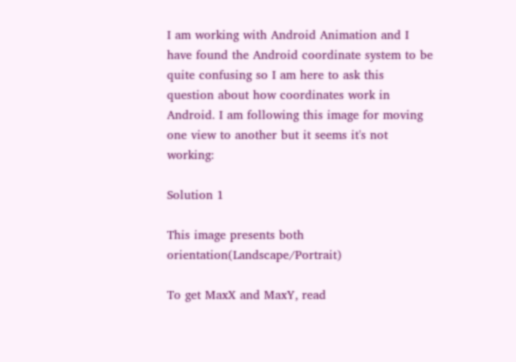I am working with Android Animation and I have found the Android coordinate system to be quite confusing so I am here to ask this question about how coordinates work in Android. I am following this image for moving one view to another but it seems it's not working:

Solution 1

This image presents both orientation(Landscape/Portrait)

To get MaxX and MaxY, read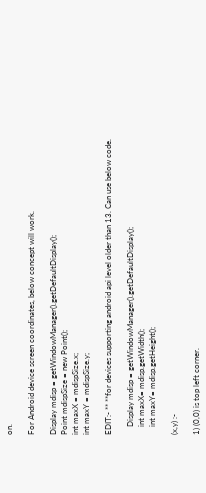on.

For Android device screen coordinates, below concept will work.

Display mdisp = getWindowManager().getDefaultDisplay();
Point mdispSize = new Point();
int maxX = mdispSize.x;
int maxY = mdispSize.y;

EDIT:- ** **for devices supporting android api level older than 13. Can use below code.

    Display mdisp = getWindowManager().getDefaultDisplay();
    int maxX= mdisp.getWidth();
    int maxY= mdisp.getHeight();

(x,y) :-

1) (0,0) is top left corner.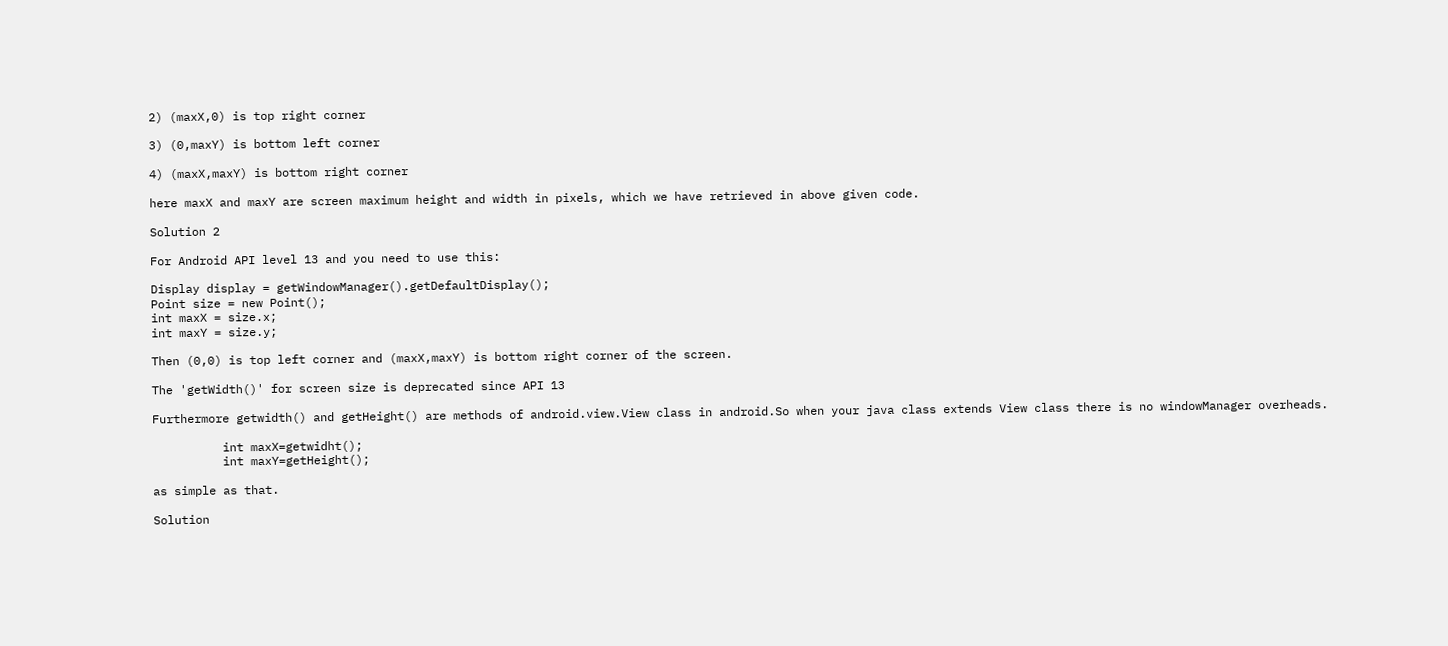2) (maxX,0) is top right corner

3) (0,maxY) is bottom left corner

4) (maxX,maxY) is bottom right corner

here maxX and maxY are screen maximum height and width in pixels, which we have retrieved in above given code.

Solution 2

For Android API level 13 and you need to use this:

Display display = getWindowManager().getDefaultDisplay();
Point size = new Point();
int maxX = size.x;
int maxY = size.y;

Then (0,0) is top left corner and (maxX,maxY) is bottom right corner of the screen.

The 'getWidth()' for screen size is deprecated since API 13

Furthermore getwidth() and getHeight() are methods of android.view.View class in android.So when your java class extends View class there is no windowManager overheads.

          int maxX=getwidht();
          int maxY=getHeight();

as simple as that.

Solution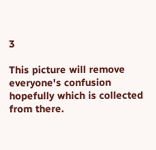3

This picture will remove everyone's confusion hopefully which is collected from there.